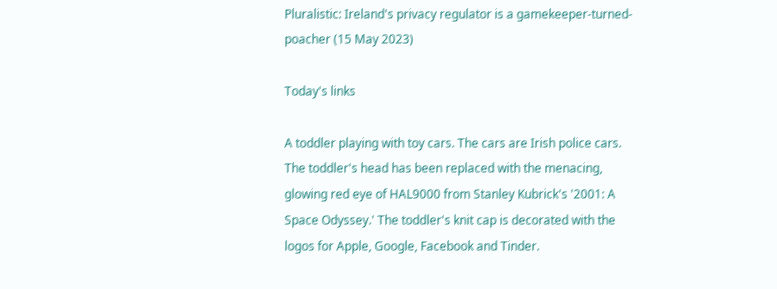Pluralistic: Ireland's privacy regulator is a gamekeeper-turned-poacher (15 May 2023)

Today's links

A toddler playing with toy cars. The cars are Irish police cars. The toddler's head has been replaced with the menacing, glowing red eye of HAL9000 from Stanley Kubrick's '2001: A Space Odyssey.' The toddler's knit cap is decorated with the logos for Apple, Google, Facebook and Tinder.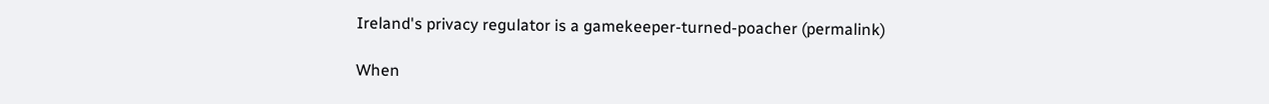Ireland's privacy regulator is a gamekeeper-turned-poacher (permalink)

When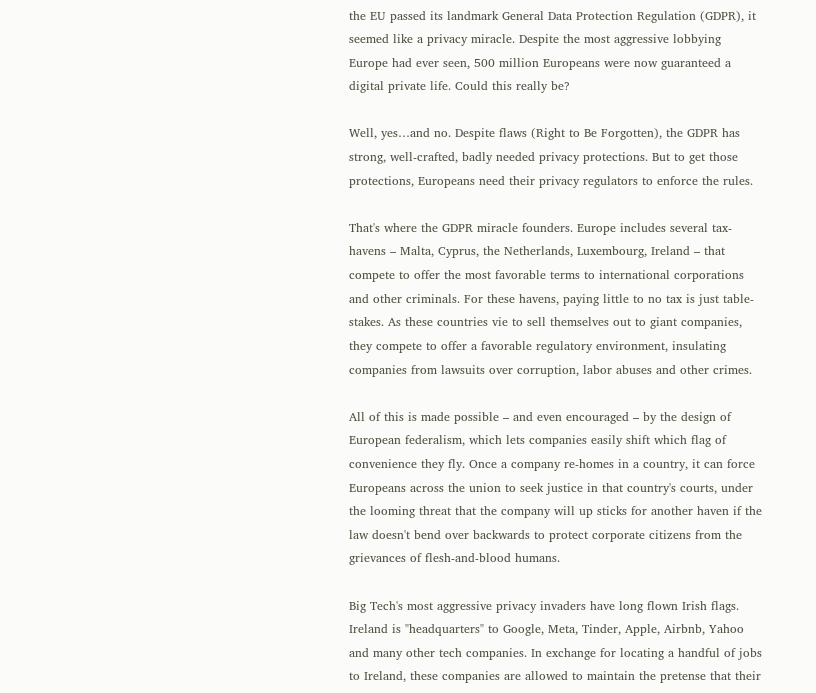the EU passed its landmark General Data Protection Regulation (GDPR), it seemed like a privacy miracle. Despite the most aggressive lobbying Europe had ever seen, 500 million Europeans were now guaranteed a digital private life. Could this really be?

Well, yes…and no. Despite flaws (Right to Be Forgotten), the GDPR has strong, well-crafted, badly needed privacy protections. But to get those protections, Europeans need their privacy regulators to enforce the rules.

That's where the GDPR miracle founders. Europe includes several tax-havens – Malta, Cyprus, the Netherlands, Luxembourg, Ireland – that compete to offer the most favorable terms to international corporations and other criminals. For these havens, paying little to no tax is just table-stakes. As these countries vie to sell themselves out to giant companies, they compete to offer a favorable regulatory environment, insulating companies from lawsuits over corruption, labor abuses and other crimes.

All of this is made possible – and even encouraged – by the design of European federalism, which lets companies easily shift which flag of convenience they fly. Once a company re-homes in a country, it can force Europeans across the union to seek justice in that country's courts, under the looming threat that the company will up sticks for another haven if the law doesn't bend over backwards to protect corporate citizens from the grievances of flesh-and-blood humans.

Big Tech's most aggressive privacy invaders have long flown Irish flags. Ireland is "headquarters" to Google, Meta, Tinder, Apple, Airbnb, Yahoo and many other tech companies. In exchange for locating a handful of jobs to Ireland, these companies are allowed to maintain the pretense that their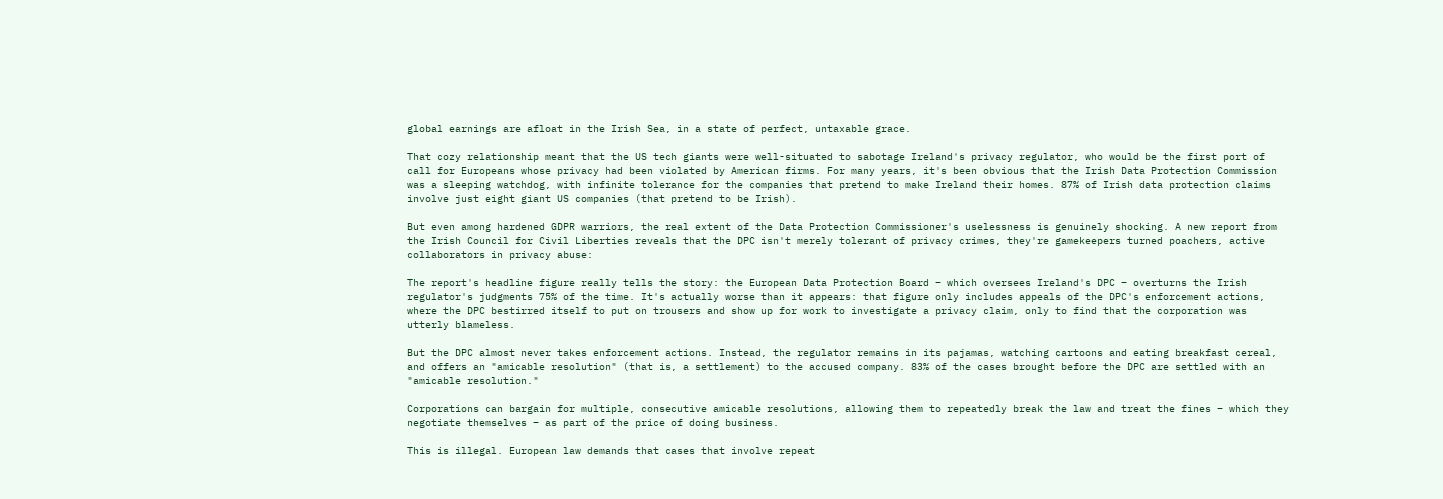global earnings are afloat in the Irish Sea, in a state of perfect, untaxable grace.

That cozy relationship meant that the US tech giants were well-situated to sabotage Ireland's privacy regulator, who would be the first port of call for Europeans whose privacy had been violated by American firms. For many years, it's been obvious that the Irish Data Protection Commission was a sleeping watchdog, with infinite tolerance for the companies that pretend to make Ireland their homes. 87% of Irish data protection claims involve just eight giant US companies (that pretend to be Irish).

But even among hardened GDPR warriors, the real extent of the Data Protection Commissioner's uselessness is genuinely shocking. A new report from the Irish Council for Civil Liberties reveals that the DPC isn't merely tolerant of privacy crimes, they're gamekeepers turned poachers, active collaborators in privacy abuse:

The report's headline figure really tells the story: the European Data Protection Board – which oversees Ireland's DPC – overturns the Irish regulator's judgments 75% of the time. It's actually worse than it appears: that figure only includes appeals of the DPC's enforcement actions, where the DPC bestirred itself to put on trousers and show up for work to investigate a privacy claim, only to find that the corporation was utterly blameless.

But the DPC almost never takes enforcement actions. Instead, the regulator remains in its pajamas, watching cartoons and eating breakfast cereal, and offers an "amicable resolution" (that is, a settlement) to the accused company. 83% of the cases brought before the DPC are settled with an "amicable resolution."

Corporations can bargain for multiple, consecutive amicable resolutions, allowing them to repeatedly break the law and treat the fines – which they negotiate themselves – as part of the price of doing business.

This is illegal. European law demands that cases that involve repeat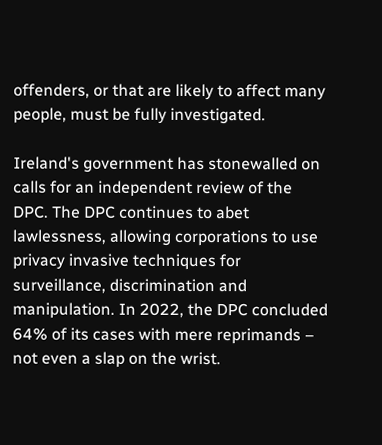offenders, or that are likely to affect many people, must be fully investigated.

Ireland's government has stonewalled on calls for an independent review of the DPC. The DPC continues to abet lawlessness, allowing corporations to use privacy invasive techniques for surveillance, discrimination and manipulation. In 2022, the DPC concluded 64% of its cases with mere reprimands – not even a slap on the wrist.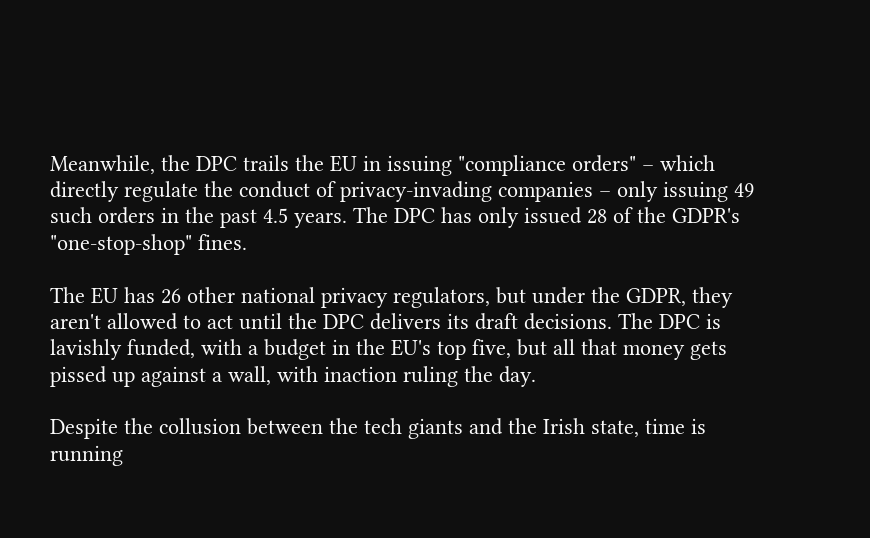Meanwhile, the DPC trails the EU in issuing "compliance orders" – which directly regulate the conduct of privacy-invading companies – only issuing 49 such orders in the past 4.5 years. The DPC has only issued 28 of the GDPR's "one-stop-shop" fines.

The EU has 26 other national privacy regulators, but under the GDPR, they aren't allowed to act until the DPC delivers its draft decisions. The DPC is lavishly funded, with a budget in the EU's top five, but all that money gets pissed up against a wall, with inaction ruling the day.

Despite the collusion between the tech giants and the Irish state, time is running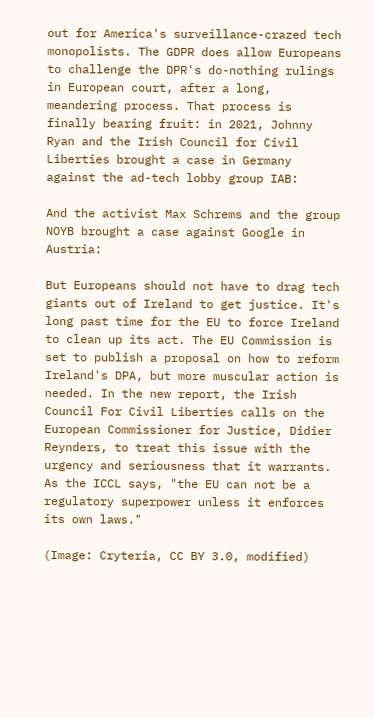out for America's surveillance-crazed tech monopolists. The GDPR does allow Europeans to challenge the DPR's do-nothing rulings in European court, after a long, meandering process. That process is finally bearing fruit: in 2021, Johnny Ryan and the Irish Council for Civil Liberties brought a case in Germany against the ad-tech lobby group IAB:

And the activist Max Schrems and the group NOYB brought a case against Google in Austria:

But Europeans should not have to drag tech giants out of Ireland to get justice. It's long past time for the EU to force Ireland to clean up its act. The EU Commission is set to publish a proposal on how to reform Ireland's DPA, but more muscular action is needed. In the new report, the Irish Council For Civil Liberties calls on the European Commissioner for Justice, Didier Reynders, to treat this issue with the urgency and seriousness that it warrants. As the ICCL says, "the EU can not be a regulatory superpower unless it enforces its own laws."

(Image: Cryteria, CC BY 3.0, modified)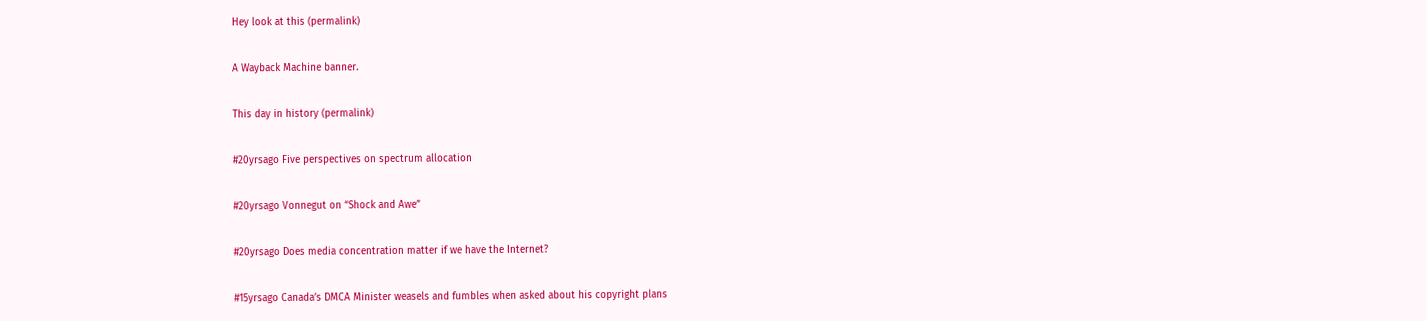Hey look at this (permalink)

A Wayback Machine banner.

This day in history (permalink)

#20yrsago Five perspectives on spectrum allocation

#20yrsago Vonnegut on “Shock and Awe”

#20yrsago Does media concentration matter if we have the Internet?

#15yrsago Canada’s DMCA Minister weasels and fumbles when asked about his copyright plans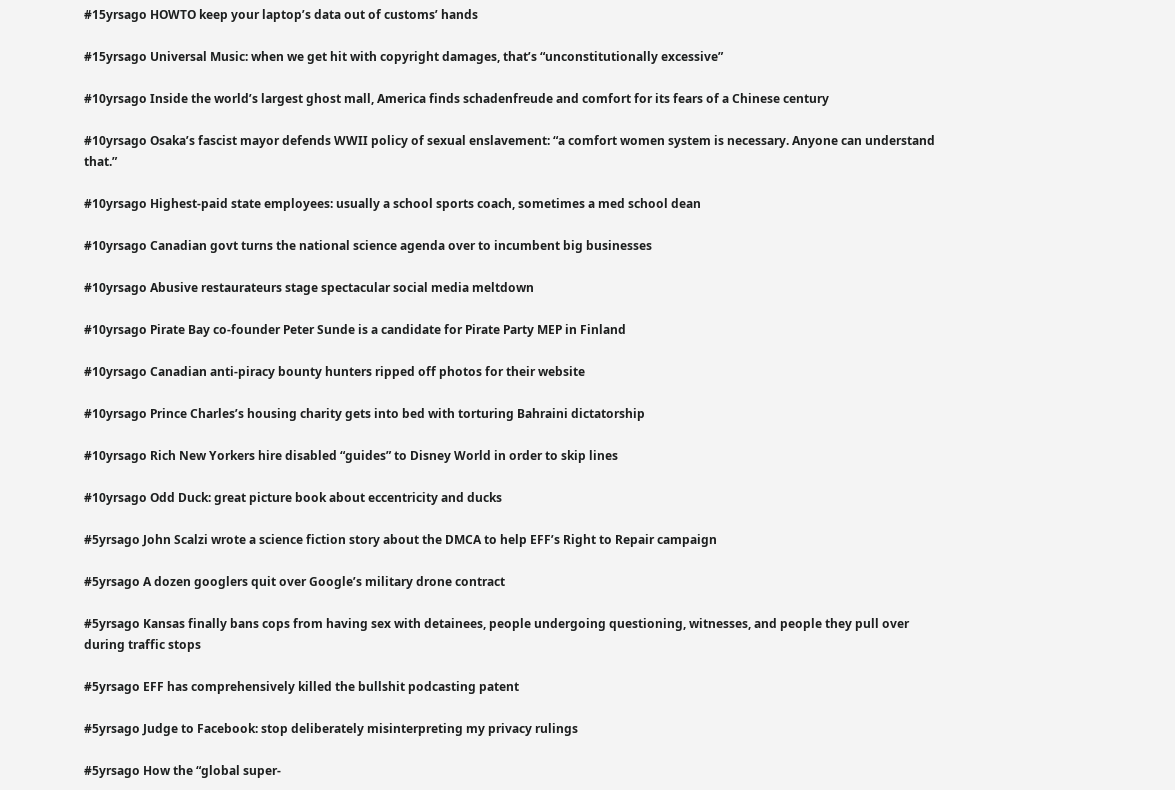#15yrsago HOWTO keep your laptop’s data out of customs’ hands

#15yrsago Universal Music: when we get hit with copyright damages, that’s “unconstitutionally excessive”

#10yrsago Inside the world’s largest ghost mall, America finds schadenfreude and comfort for its fears of a Chinese century

#10yrsago Osaka’s fascist mayor defends WWII policy of sexual enslavement: “a comfort women system is necessary. Anyone can understand that.”

#10yrsago Highest-paid state employees: usually a school sports coach, sometimes a med school dean

#10yrsago Canadian govt turns the national science agenda over to incumbent big businesses

#10yrsago Abusive restaurateurs stage spectacular social media meltdown

#10yrsago Pirate Bay co-founder Peter Sunde is a candidate for Pirate Party MEP in Finland

#10yrsago Canadian anti-piracy bounty hunters ripped off photos for their website

#10yrsago Prince Charles’s housing charity gets into bed with torturing Bahraini dictatorship

#10yrsago Rich New Yorkers hire disabled “guides” to Disney World in order to skip lines

#10yrsago Odd Duck: great picture book about eccentricity and ducks

#5yrsago John Scalzi wrote a science fiction story about the DMCA to help EFF’s Right to Repair campaign

#5yrsago A dozen googlers quit over Google’s military drone contract

#5yrsago Kansas finally bans cops from having sex with detainees, people undergoing questioning, witnesses, and people they pull over during traffic stops

#5yrsago EFF has comprehensively killed the bullshit podcasting patent

#5yrsago Judge to Facebook: stop deliberately misinterpreting my privacy rulings

#5yrsago How the “global super-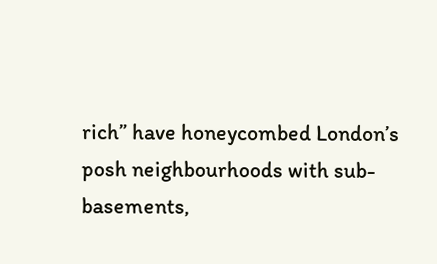rich” have honeycombed London’s posh neighbourhoods with sub-basements,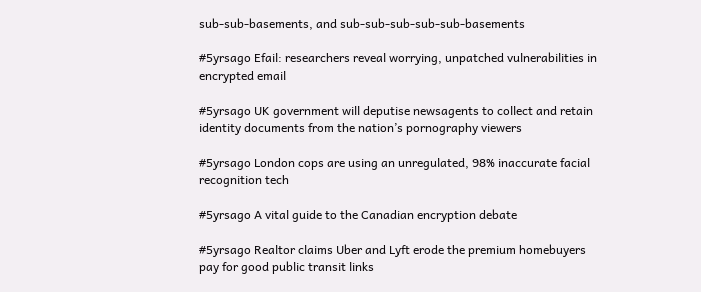sub-sub-basements, and sub-sub-sub-sub-sub-basements

#5yrsago Efail: researchers reveal worrying, unpatched vulnerabilities in encrypted email

#5yrsago UK government will deputise newsagents to collect and retain identity documents from the nation’s pornography viewers

#5yrsago London cops are using an unregulated, 98% inaccurate facial recognition tech

#5yrsago A vital guide to the Canadian encryption debate

#5yrsago Realtor claims Uber and Lyft erode the premium homebuyers pay for good public transit links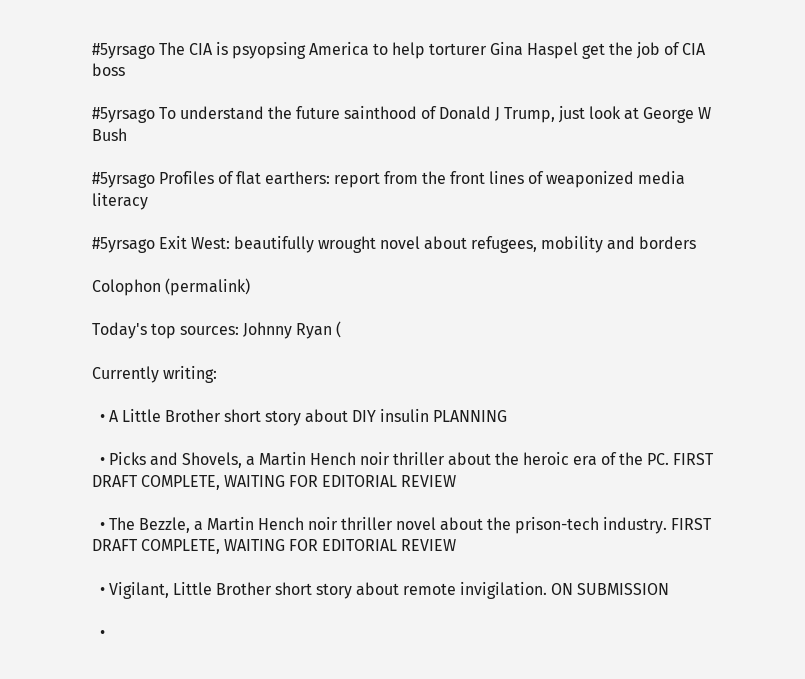#5yrsago The CIA is psyopsing America to help torturer Gina Haspel get the job of CIA boss

#5yrsago To understand the future sainthood of Donald J Trump, just look at George W Bush

#5yrsago Profiles of flat earthers: report from the front lines of weaponized media literacy

#5yrsago Exit West: beautifully wrought novel about refugees, mobility and borders

Colophon (permalink)

Today's top sources: Johnny Ryan (

Currently writing:

  • A Little Brother short story about DIY insulin PLANNING

  • Picks and Shovels, a Martin Hench noir thriller about the heroic era of the PC. FIRST DRAFT COMPLETE, WAITING FOR EDITORIAL REVIEW

  • The Bezzle, a Martin Hench noir thriller novel about the prison-tech industry. FIRST DRAFT COMPLETE, WAITING FOR EDITORIAL REVIEW

  • Vigilant, Little Brother short story about remote invigilation. ON SUBMISSION

  •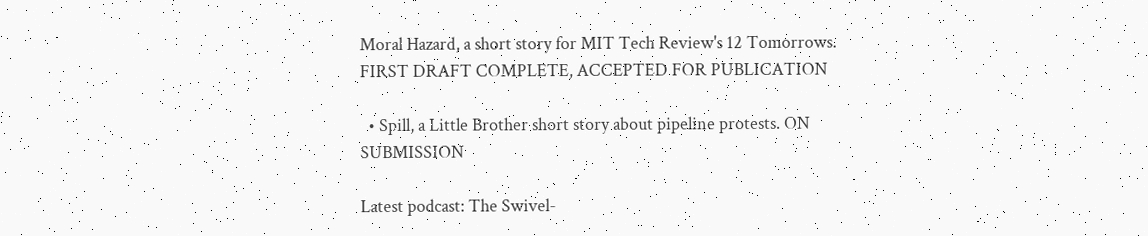Moral Hazard, a short story for MIT Tech Review's 12 Tomorrows. FIRST DRAFT COMPLETE, ACCEPTED FOR PUBLICATION

  • Spill, a Little Brother short story about pipeline protests. ON SUBMISSION

Latest podcast: The Swivel-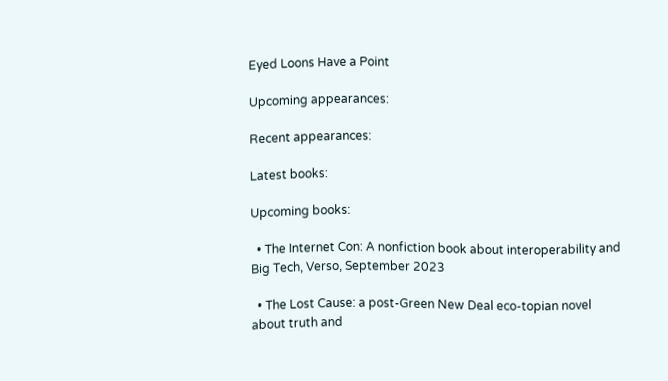Eyed Loons Have a Point

Upcoming appearances:

Recent appearances:

Latest books:

Upcoming books:

  • The Internet Con: A nonfiction book about interoperability and Big Tech, Verso, September 2023

  • The Lost Cause: a post-Green New Deal eco-topian novel about truth and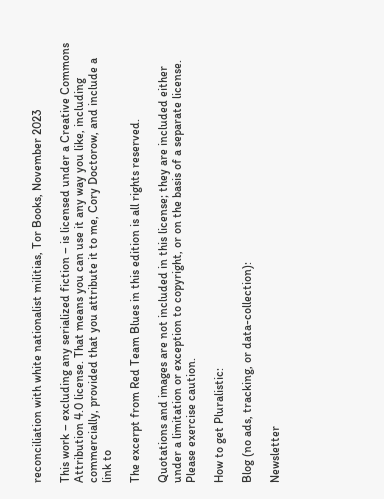reconciliation with white nationalist militias, Tor Books, November 2023

This work – excluding any serialized fiction – is licensed under a Creative Commons Attribution 4.0 license. That means you can use it any way you like, including commercially, provided that you attribute it to me, Cory Doctorow, and include a link to

The excerpt from Red Team Blues in this edition is all rights reserved.

Quotations and images are not included in this license; they are included either under a limitation or exception to copyright, or on the basis of a separate license. Please exercise caution.

How to get Pluralistic:

Blog (no ads, tracking, or data-collection):

Newsletter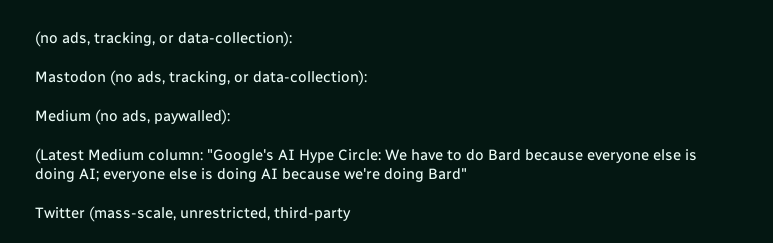(no ads, tracking, or data-collection):

Mastodon (no ads, tracking, or data-collection):

Medium (no ads, paywalled):

(Latest Medium column: "Google's AI Hype Circle: We have to do Bard because everyone else is doing AI; everyone else is doing AI because we're doing Bard"

Twitter (mass-scale, unrestricted, third-party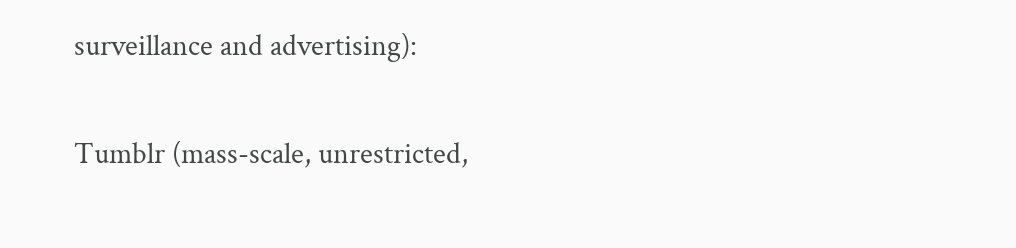surveillance and advertising):

Tumblr (mass-scale, unrestricted,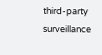third-party surveillance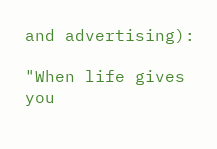and advertising):

"When life gives you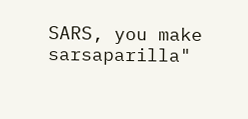SARS, you make sarsaparilla"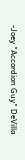-Joey "Accordion Guy" DeVilla